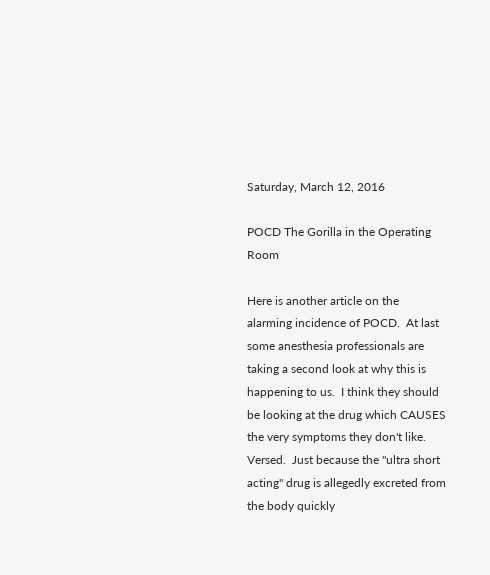Saturday, March 12, 2016

POCD The Gorilla in the Operating Room

Here is another article on the alarming incidence of POCD.  At last some anesthesia professionals are taking a second look at why this is happening to us.  I think they should be looking at the drug which CAUSES the very symptoms they don't like.  Versed.  Just because the "ultra short acting" drug is allegedly excreted from the body quickly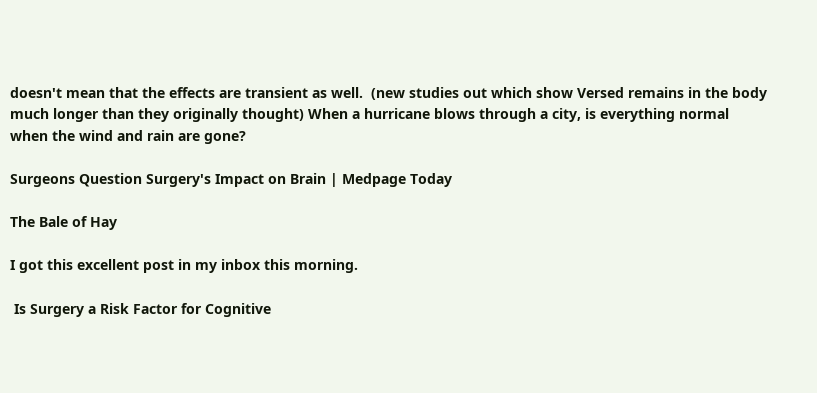doesn't mean that the effects are transient as well.  (new studies out which show Versed remains in the body much longer than they originally thought) When a hurricane blows through a city, is everything normal when the wind and rain are gone?

Surgeons Question Surgery's Impact on Brain | Medpage Today

The Bale of Hay

I got this excellent post in my inbox this morning.

 Is Surgery a Risk Factor for Cognitive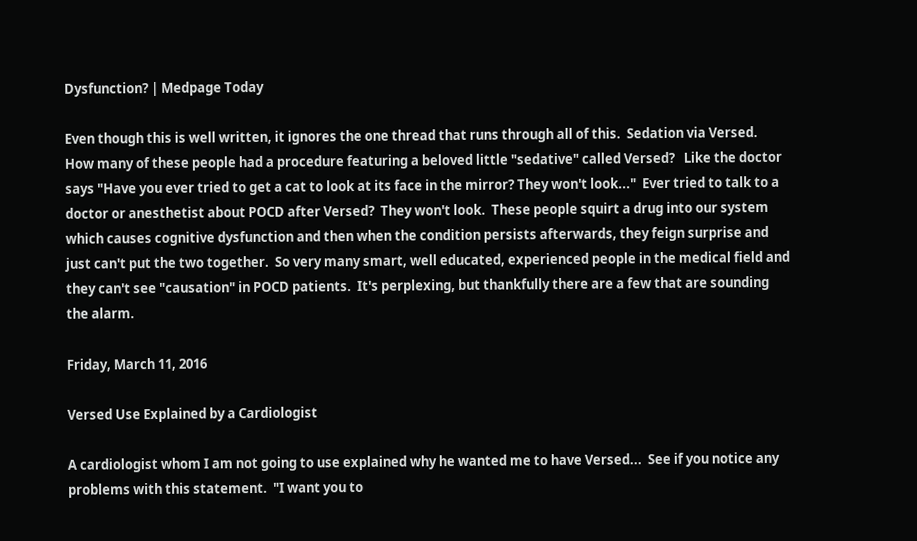Dysfunction? | Medpage Today

Even though this is well written, it ignores the one thread that runs through all of this.  Sedation via Versed. How many of these people had a procedure featuring a beloved little "sedative" called Versed?   Like the doctor says "Have you ever tried to get a cat to look at its face in the mirror? They won't look..."  Ever tried to talk to a doctor or anesthetist about POCD after Versed?  They won't look.  These people squirt a drug into our system which causes cognitive dysfunction and then when the condition persists afterwards, they feign surprise and just can't put the two together.  So very many smart, well educated, experienced people in the medical field and they can't see "causation" in POCD patients.  It's perplexing, but thankfully there are a few that are sounding the alarm.

Friday, March 11, 2016

Versed Use Explained by a Cardiologist

A cardiologist whom I am not going to use explained why he wanted me to have Versed...  See if you notice any problems with this statement.  "I want you to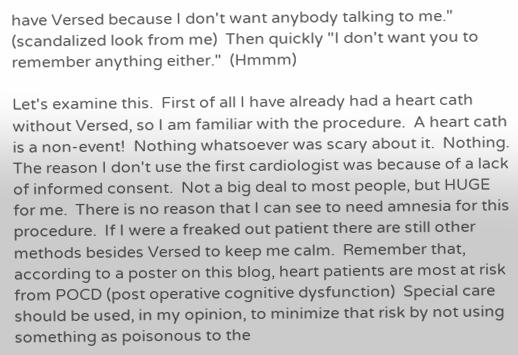have Versed because I don't want anybody talking to me."  (scandalized look from me)  Then quickly "I don't want you to remember anything either."  (Hmmm)

Let's examine this.  First of all I have already had a heart cath without Versed, so I am familiar with the procedure.  A heart cath is a non-event!  Nothing whatsoever was scary about it.  Nothing.  The reason I don't use the first cardiologist was because of a lack of informed consent.  Not a big deal to most people, but HUGE for me.  There is no reason that I can see to need amnesia for this procedure.  If I were a freaked out patient there are still other methods besides Versed to keep me calm.  Remember that, according to a poster on this blog, heart patients are most at risk from POCD (post operative cognitive dysfunction)  Special care should be used, in my opinion, to minimize that risk by not using something as poisonous to the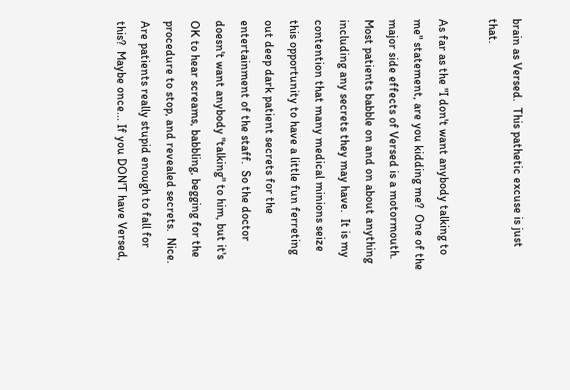brain as Versed.  This pathetic excuse is just that.

As far as the "I don't want anybody talking to me" statement, are you kidding me?  One of the major side effects of Versed is a motormouth.  Most patients babble on and on about anything including any secrets they may have.  It is my contention that many medical minions seize this opportunity to have a little fun ferreting out deep dark patient secrets for the entertainment of the staff.  So the doctor doesn't want anybody "talking" to him, but it's OK to hear screams, babbling, begging for the procedure to stop, and revealed secrets.  Nice.  Are patients really stupid enough to fall for this?  Maybe once... If you DON'T have Versed,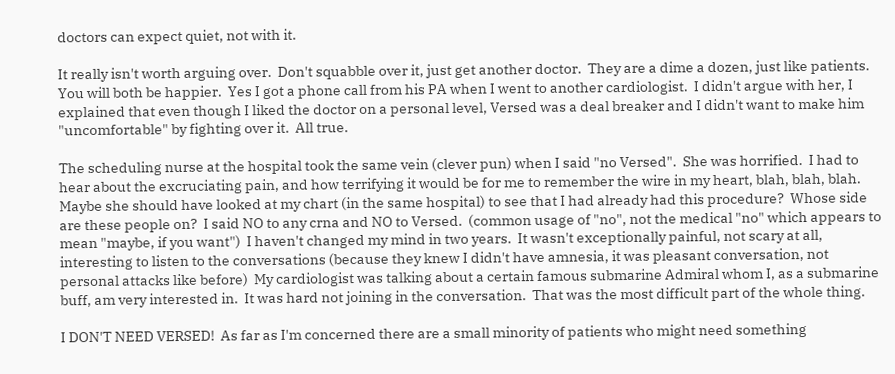doctors can expect quiet, not with it.

It really isn't worth arguing over.  Don't squabble over it, just get another doctor.  They are a dime a dozen, just like patients.  You will both be happier.  Yes I got a phone call from his PA when I went to another cardiologist.  I didn't argue with her, I explained that even though I liked the doctor on a personal level, Versed was a deal breaker and I didn't want to make him "uncomfortable" by fighting over it.  All true.

The scheduling nurse at the hospital took the same vein (clever pun) when I said "no Versed".  She was horrified.  I had to hear about the excruciating pain, and how terrifying it would be for me to remember the wire in my heart, blah, blah, blah.  Maybe she should have looked at my chart (in the same hospital) to see that I had already had this procedure?  Whose side are these people on?  I said NO to any crna and NO to Versed.  (common usage of "no", not the medical "no" which appears to mean "maybe, if you want")  I haven't changed my mind in two years.  It wasn't exceptionally painful, not scary at all, interesting to listen to the conversations (because they knew I didn't have amnesia, it was pleasant conversation, not personal attacks like before)  My cardiologist was talking about a certain famous submarine Admiral whom I, as a submarine buff, am very interested in.  It was hard not joining in the conversation.  That was the most difficult part of the whole thing.

I DON'T NEED VERSED!  As far as I'm concerned there are a small minority of patients who might need something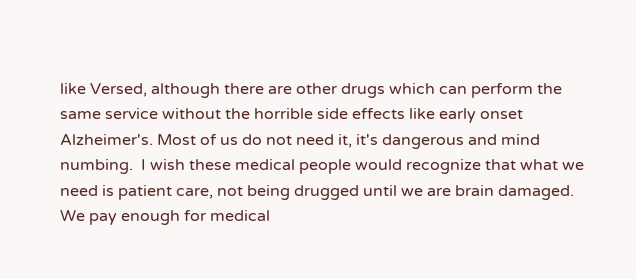like Versed, although there are other drugs which can perform the same service without the horrible side effects like early onset Alzheimer's. Most of us do not need it, it's dangerous and mind numbing.  I wish these medical people would recognize that what we need is patient care, not being drugged until we are brain damaged.  We pay enough for medical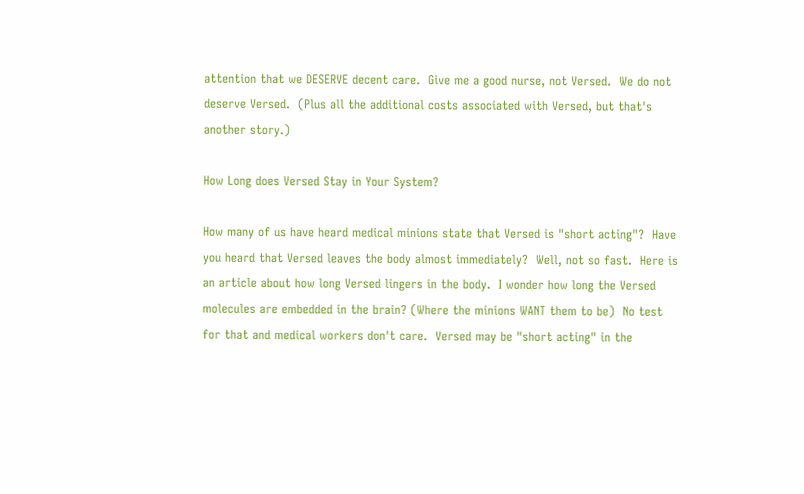attention that we DESERVE decent care.  Give me a good nurse, not Versed.  We do not deserve Versed.  (Plus all the additional costs associated with Versed, but that's another story.)

How Long does Versed Stay in Your System?

How many of us have heard medical minions state that Versed is "short acting"?  Have you heard that Versed leaves the body almost immediately?  Well, not so fast.  Here is an article about how long Versed lingers in the body.  I wonder how long the Versed molecules are embedded in the brain? (Where the minions WANT them to be)  No test for that and medical workers don't care.  Versed may be "short acting" in the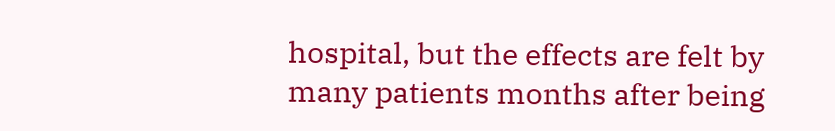hospital, but the effects are felt by many patients months after being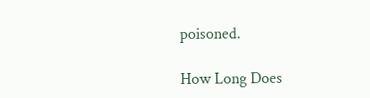poisoned.

How Long Does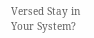Versed Stay in Your System?